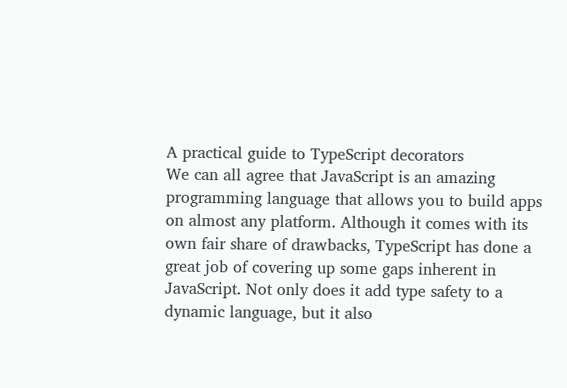A practical guide to TypeScript decorators
We can all agree that JavaScript is an amazing programming language that allows you to build apps on almost any platform. Although it comes with its own fair share of drawbacks, TypeScript has done a great job of covering up some gaps inherent in JavaScript. Not only does it add type safety to a dynamic language, but it also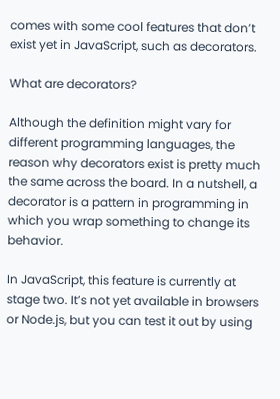comes with some cool features that don’t exist yet in JavaScript, such as decorators.

What are decorators?

Although the definition might vary for different programming languages, the reason why decorators exist is pretty much the same across the board. In a nutshell, a decorator is a pattern in programming in which you wrap something to change its behavior.

In JavaScript, this feature is currently at stage two. It’s not yet available in browsers or Node.js, but you can test it out by using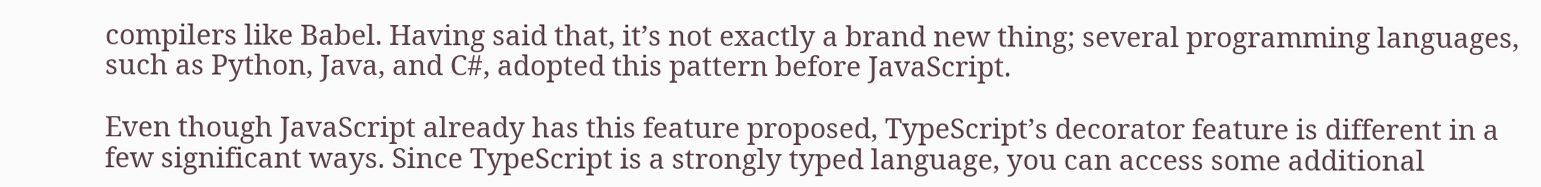compilers like Babel. Having said that, it’s not exactly a brand new thing; several programming languages, such as Python, Java, and C#, adopted this pattern before JavaScript.

Even though JavaScript already has this feature proposed, TypeScript’s decorator feature is different in a few significant ways. Since TypeScript is a strongly typed language, you can access some additional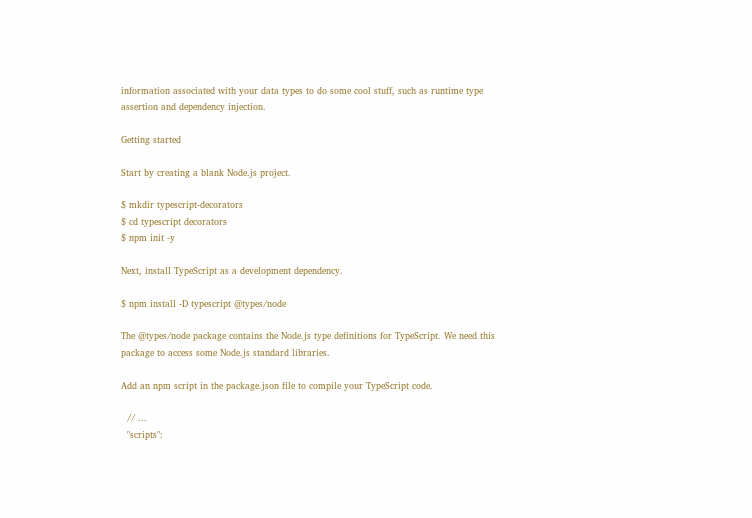information associated with your data types to do some cool stuff, such as runtime type assertion and dependency injection.

Getting started

Start by creating a blank Node.js project.

$ mkdir typescript-decorators
$ cd typescript decorators
$ npm init -y

Next, install TypeScript as a development dependency.

$ npm install -D typescript @types/node

The @types/node package contains the Node.js type definitions for TypeScript. We need this package to access some Node.js standard libraries.

Add an npm script in the package.json file to compile your TypeScript code.

  // ...
  "scripts":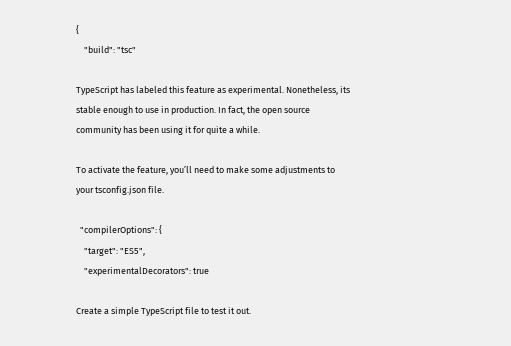{
    "build": "tsc"

TypeScript has labeled this feature as experimental. Nonetheless, its stable enough to use in production. In fact, the open source community has been using it for quite a while.

To activate the feature, you’ll need to make some adjustments to your tsconfig.json file.

  "compilerOptions": {
    "target": "ES5",
    "experimentalDecorators": true

Create a simple TypeScript file to test it out.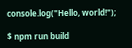console.log("Hello, world!");

$ npm run build